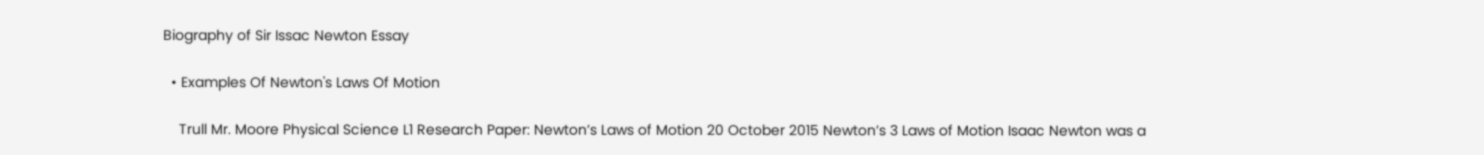Biography of Sir Issac Newton Essay

  • Examples Of Newton's Laws Of Motion

    Trull Mr. Moore Physical Science L1 Research Paper: Newton’s Laws of Motion 20 October 2015 Newton’s 3 Laws of Motion Isaac Newton was a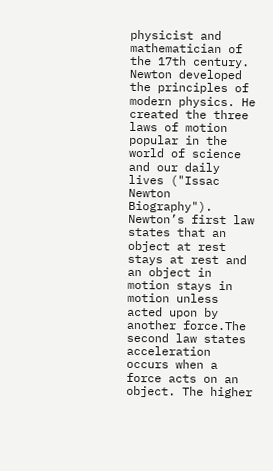physicist and mathematician of the 17th century. Newton developed the principles of modern physics. He created the three laws of motion popular in the world of science and our daily lives ("Issac Newton Biography"). Newton’s first law states that an object at rest stays at rest and an object in motion stays in motion unless acted upon by another force.The second law states acceleration occurs when a force acts on an object. The higher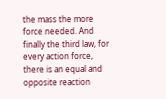the mass the more force needed. And finally the third law, for every action force, there is an equal and opposite reaction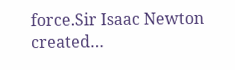force.Sir Isaac Newton created…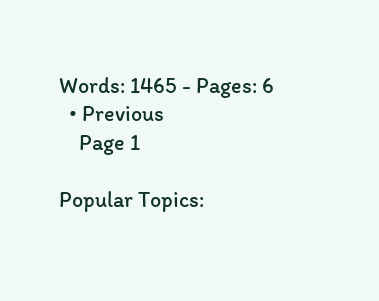Words: 1465 - Pages: 6
  • Previous
    Page 1

Popular Topics: